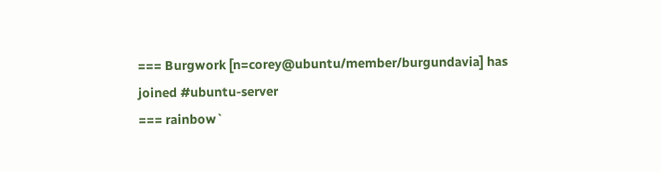=== Burgwork [n=corey@ubuntu/member/burgundavia] has joined #ubuntu-server
=== rainbow`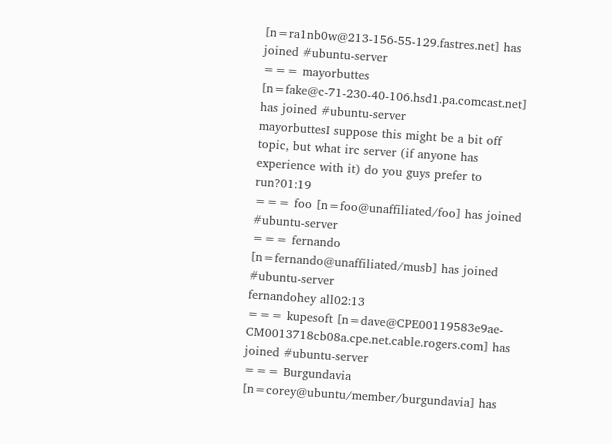[n=ra1nb0w@213-156-55-129.fastres.net] has joined #ubuntu-server
=== mayorbuttes [n=fake@c-71-230-40-106.hsd1.pa.comcast.net] has joined #ubuntu-server
mayorbuttesI suppose this might be a bit off topic, but what irc server (if anyone has experience with it) do you guys prefer to run?01:19
=== foo [n=foo@unaffiliated/foo] has joined #ubuntu-server
=== fernando [n=fernando@unaffiliated/musb] has joined #ubuntu-server
fernandohey all02:13
=== kupesoft [n=dave@CPE00119583e9ae-CM0013718cb08a.cpe.net.cable.rogers.com] has joined #ubuntu-server
=== Burgundavia [n=corey@ubuntu/member/burgundavia] has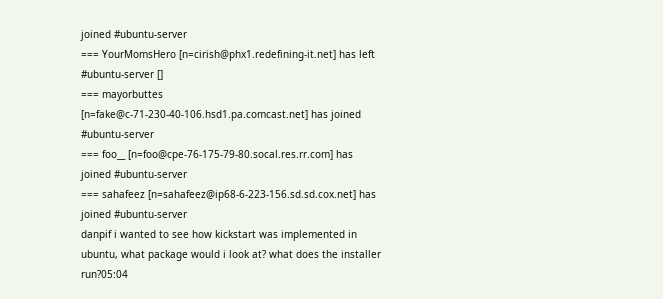joined #ubuntu-server
=== YourMomsHero [n=cirish@phx1.redefining-it.net] has left #ubuntu-server []
=== mayorbuttes [n=fake@c-71-230-40-106.hsd1.pa.comcast.net] has joined #ubuntu-server
=== foo__ [n=foo@cpe-76-175-79-80.socal.res.rr.com] has joined #ubuntu-server
=== sahafeez [n=sahafeez@ip68-6-223-156.sd.sd.cox.net] has joined #ubuntu-server
danpif i wanted to see how kickstart was implemented in ubuntu, what package would i look at? what does the installer run?05:04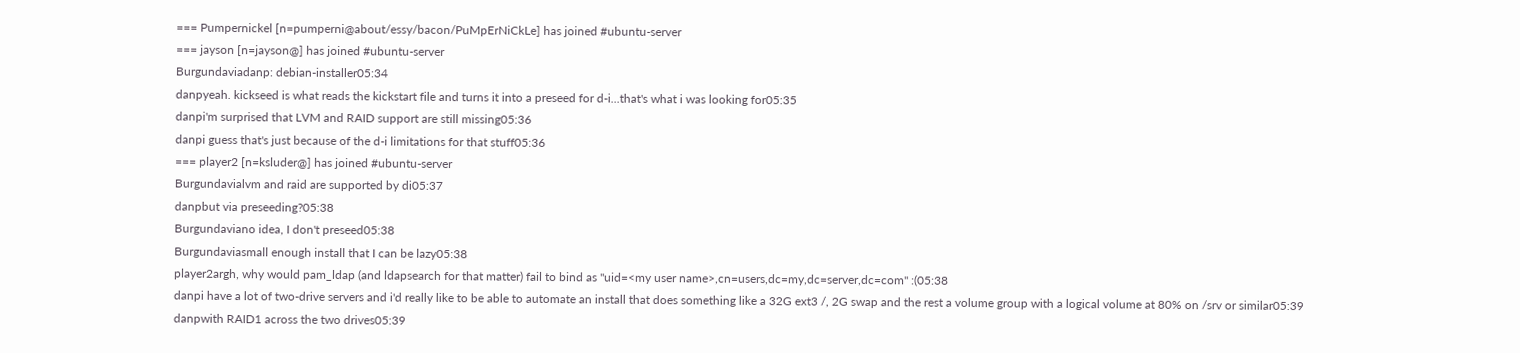=== Pumpernickel [n=pumperni@about/essy/bacon/PuMpErNiCkLe] has joined #ubuntu-server
=== jayson [n=jayson@] has joined #ubuntu-server
Burgundaviadanp: debian-installer05:34
danpyeah. kickseed is what reads the kickstart file and turns it into a preseed for d-i...that's what i was looking for05:35
danpi'm surprised that LVM and RAID support are still missing05:36
danpi guess that's just because of the d-i limitations for that stuff05:36
=== player2 [n=ksluder@] has joined #ubuntu-server
Burgundavialvm and raid are supported by di05:37
danpbut via preseeding?05:38
Burgundaviano idea, I don't preseed05:38
Burgundaviasmall enough install that I can be lazy05:38
player2argh, why would pam_ldap (and ldapsearch for that matter) fail to bind as "uid=<my user name>,cn=users,dc=my,dc=server,dc=com" :(05:38
danpi have a lot of two-drive servers and i'd really like to be able to automate an install that does something like a 32G ext3 /, 2G swap and the rest a volume group with a logical volume at 80% on /srv or similar05:39
danpwith RAID1 across the two drives05:39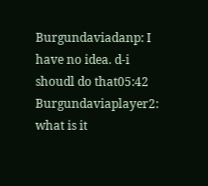Burgundaviadanp: I have no idea. d-i shoudl do that05:42
Burgundaviaplayer2: what is it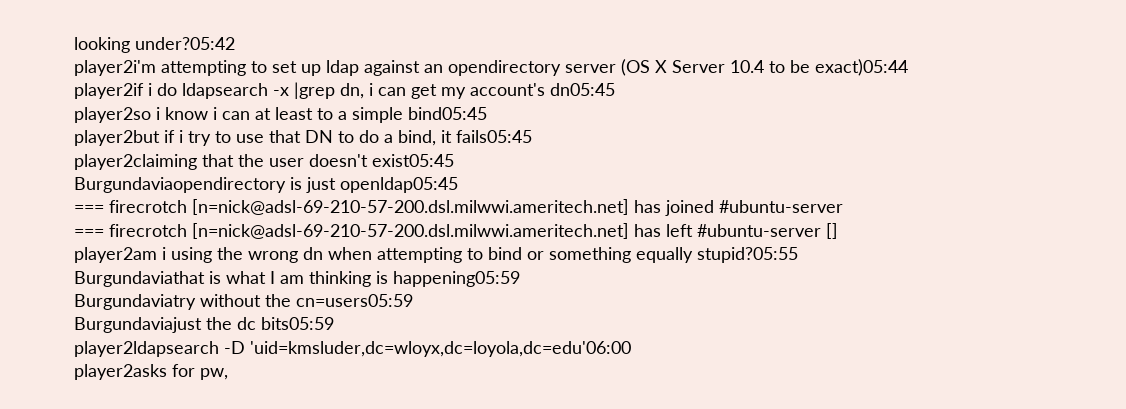looking under?05:42
player2i'm attempting to set up ldap against an opendirectory server (OS X Server 10.4 to be exact)05:44
player2if i do ldapsearch -x |grep dn, i can get my account's dn05:45
player2so i know i can at least to a simple bind05:45
player2but if i try to use that DN to do a bind, it fails05:45
player2claiming that the user doesn't exist05:45
Burgundaviaopendirectory is just openldap05:45
=== firecrotch [n=nick@adsl-69-210-57-200.dsl.milwwi.ameritech.net] has joined #ubuntu-server
=== firecrotch [n=nick@adsl-69-210-57-200.dsl.milwwi.ameritech.net] has left #ubuntu-server []
player2am i using the wrong dn when attempting to bind or something equally stupid?05:55
Burgundaviathat is what I am thinking is happening05:59
Burgundaviatry without the cn=users05:59
Burgundaviajust the dc bits05:59
player2ldapsearch -D 'uid=kmsluder,dc=wloyx,dc=loyola,dc=edu'06:00
player2asks for pw,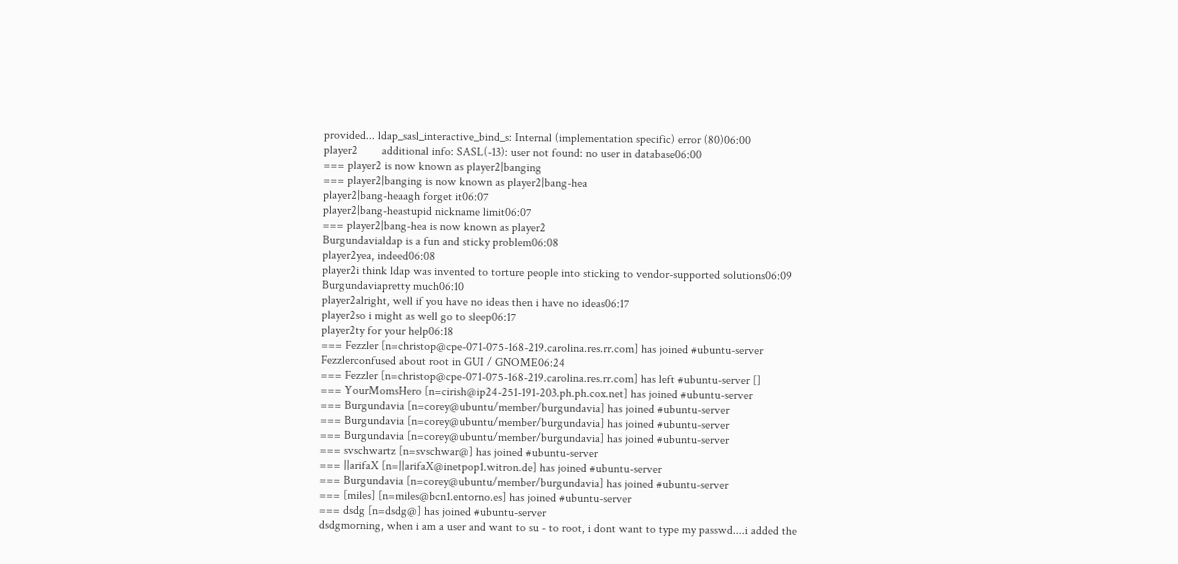provided... ldap_sasl_interactive_bind_s: Internal (implementation specific) error (80)06:00
player2        additional info: SASL(-13): user not found: no user in database06:00
=== player2 is now known as player2|banging
=== player2|banging is now known as player2|bang-hea
player2|bang-heaagh forget it06:07
player2|bang-heastupid nickname limit06:07
=== player2|bang-hea is now known as player2
Burgundavialdap is a fun and sticky problem06:08
player2yea, indeed06:08
player2i think ldap was invented to torture people into sticking to vendor-supported solutions06:09
Burgundaviapretty much06:10
player2alright, well if you have no ideas then i have no ideas06:17
player2so i might as well go to sleep06:17
player2ty for your help06:18
=== Fezzler [n=christop@cpe-071-075-168-219.carolina.res.rr.com] has joined #ubuntu-server
Fezzlerconfused about root in GUI / GNOME06:24
=== Fezzler [n=christop@cpe-071-075-168-219.carolina.res.rr.com] has left #ubuntu-server []
=== YourMomsHero [n=cirish@ip24-251-191-203.ph.ph.cox.net] has joined #ubuntu-server
=== Burgundavia [n=corey@ubuntu/member/burgundavia] has joined #ubuntu-server
=== Burgundavia [n=corey@ubuntu/member/burgundavia] has joined #ubuntu-server
=== Burgundavia [n=corey@ubuntu/member/burgundavia] has joined #ubuntu-server
=== svschwartz [n=svschwar@] has joined #ubuntu-server
=== ||arifaX [n=||arifaX@inetpop1.witron.de] has joined #ubuntu-server
=== Burgundavia [n=corey@ubuntu/member/burgundavia] has joined #ubuntu-server
=== [miles] [n=miles@bcn1.entorno.es] has joined #ubuntu-server
=== dsdg [n=dsdg@] has joined #ubuntu-server
dsdgmorning, when i am a user and want to su - to root, i dont want to type my passwd....i added the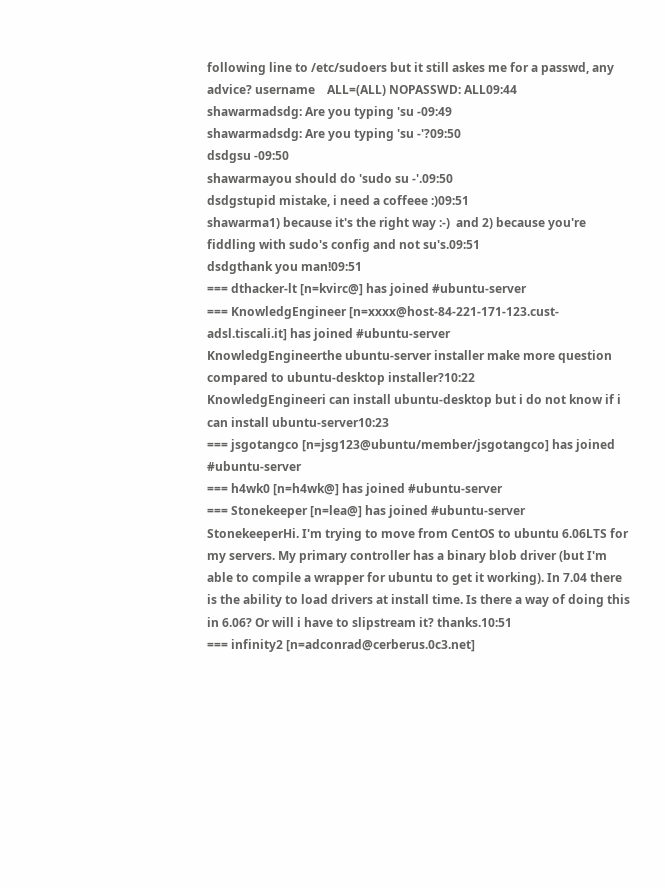following line to /etc/sudoers but it still askes me for a passwd, any advice? username    ALL=(ALL) NOPASSWD: ALL09:44
shawarmadsdg: Are you typing 'su -09:49
shawarmadsdg: Are you typing 'su -'?09:50
dsdgsu -09:50
shawarmayou should do 'sudo su -'.09:50
dsdgstupid mistake, i need a coffeee :)09:51
shawarma1) because it's the right way :-)  and 2) because you're fiddling with sudo's config and not su's.09:51
dsdgthank you man!09:51
=== dthacker-lt [n=kvirc@] has joined #ubuntu-server
=== KnowledgEngineer [n=xxxx@host-84-221-171-123.cust-adsl.tiscali.it] has joined #ubuntu-server
KnowledgEngineerthe ubuntu-server installer make more question compared to ubuntu-desktop installer?10:22
KnowledgEngineeri can install ubuntu-desktop but i do not know if i can install ubuntu-server10:23
=== jsgotangco [n=jsg123@ubuntu/member/jsgotangco] has joined #ubuntu-server
=== h4wk0 [n=h4wk@] has joined #ubuntu-server
=== Stonekeeper [n=lea@] has joined #ubuntu-server
StonekeeperHi. I'm trying to move from CentOS to ubuntu 6.06LTS for my servers. My primary controller has a binary blob driver (but I'm able to compile a wrapper for ubuntu to get it working). In 7.04 there is the ability to load drivers at install time. Is there a way of doing this in 6.06? Or will i have to slipstream it? thanks.10:51
=== infinity2 [n=adconrad@cerberus.0c3.net]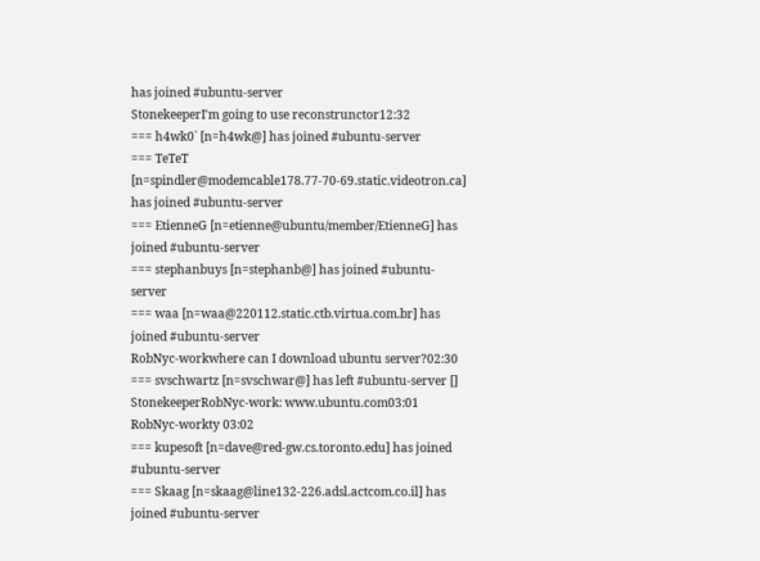has joined #ubuntu-server
StonekeeperI'm going to use reconstrunctor12:32
=== h4wk0` [n=h4wk@] has joined #ubuntu-server
=== TeTeT [n=spindler@modemcable178.77-70-69.static.videotron.ca] has joined #ubuntu-server
=== EtienneG [n=etienne@ubuntu/member/EtienneG] has joined #ubuntu-server
=== stephanbuys [n=stephanb@] has joined #ubuntu-server
=== waa [n=waa@220112.static.ctb.virtua.com.br] has joined #ubuntu-server
RobNyc-workwhere can I download ubuntu server?02:30
=== svschwartz [n=svschwar@] has left #ubuntu-server []
StonekeeperRobNyc-work: www.ubuntu.com03:01
RobNyc-workty 03:02
=== kupesoft [n=dave@red-gw.cs.toronto.edu] has joined #ubuntu-server
=== Skaag [n=skaag@line132-226.adsl.actcom.co.il] has joined #ubuntu-server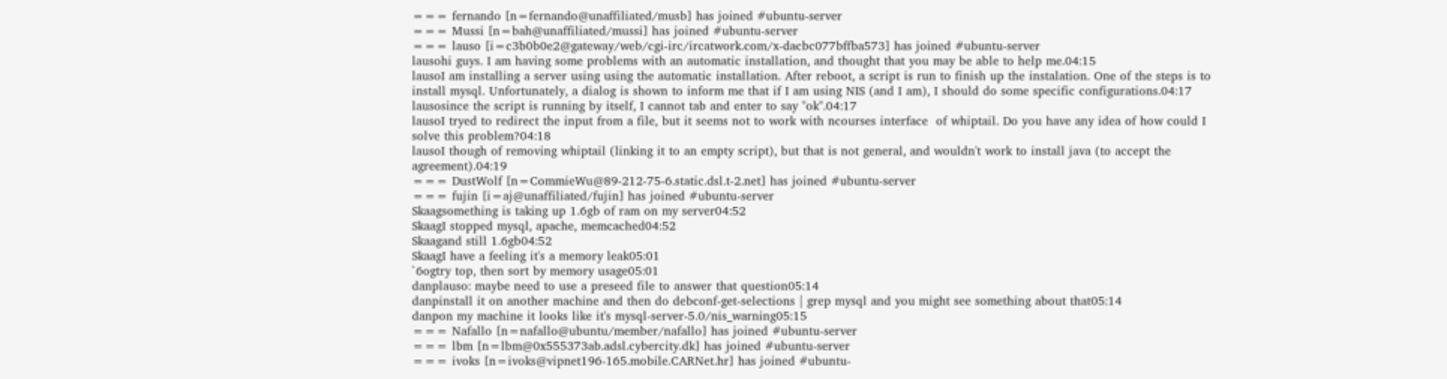=== fernando [n=fernando@unaffiliated/musb] has joined #ubuntu-server
=== Mussi [n=bah@unaffiliated/mussi] has joined #ubuntu-server
=== lauso [i=c3b0b0e2@gateway/web/cgi-irc/ircatwork.com/x-dacbc077bffba573] has joined #ubuntu-server
lausohi guys. I am having some problems with an automatic installation, and thought that you may be able to help me.04:15
lausoI am installing a server using using the automatic installation. After reboot, a script is run to finish up the instalation. One of the steps is to install mysql. Unfortunately, a dialog is shown to inform me that if I am using NIS (and I am), I should do some specific configurations.04:17
lausosince the script is running by itself, I cannot tab and enter to say "ok".04:17
lausoI tryed to redirect the input from a file, but it seems not to work with ncourses interface  of whiptail. Do you have any idea of how could I solve this problem?04:18
lausoI though of removing whiptail (linking it to an empty script), but that is not general, and wouldn't work to install java (to accept the agreement).04:19
=== DustWolf [n=CommieWu@89-212-75-6.static.dsl.t-2.net] has joined #ubuntu-server
=== fujin [i=aj@unaffiliated/fujin] has joined #ubuntu-server
Skaagsomething is taking up 1.6gb of ram on my server04:52
SkaagI stopped mysql, apache, memcached04:52
Skaagand still 1.6gb04:52
SkaagI have a feeling it's a memory leak05:01
`6ogtry top, then sort by memory usage05:01
danplauso: maybe need to use a preseed file to answer that question05:14
danpinstall it on another machine and then do debconf-get-selections | grep mysql and you might see something about that05:14
danpon my machine it looks like it's mysql-server-5.0/nis_warning05:15
=== Nafallo [n=nafallo@ubuntu/member/nafallo] has joined #ubuntu-server
=== lbm [n=lbm@0x555373ab.adsl.cybercity.dk] has joined #ubuntu-server
=== ivoks [n=ivoks@vipnet196-165.mobile.CARNet.hr] has joined #ubuntu-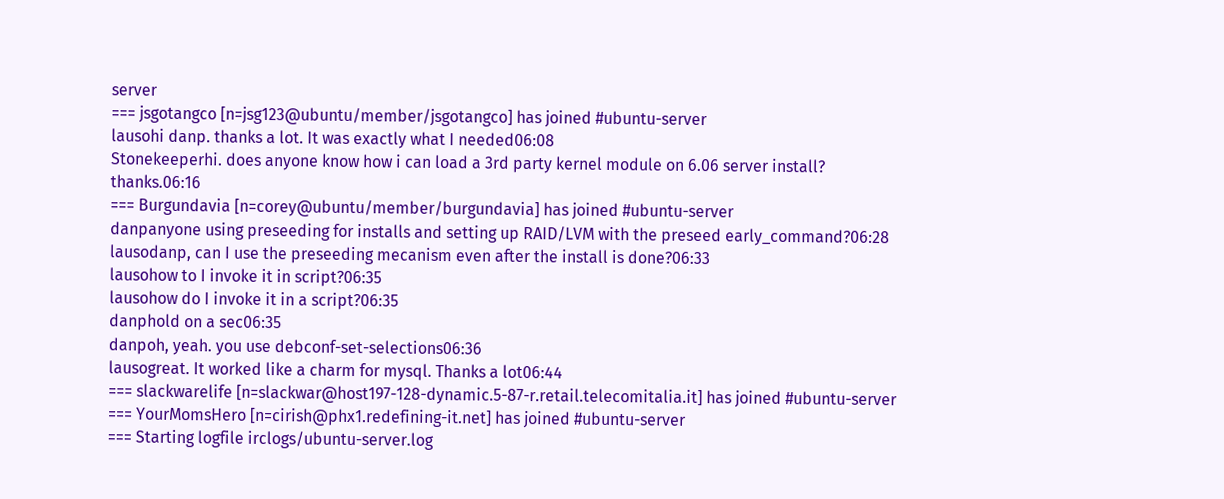server
=== jsgotangco [n=jsg123@ubuntu/member/jsgotangco] has joined #ubuntu-server
lausohi danp. thanks a lot. It was exactly what I needed06:08
Stonekeeperhi. does anyone know how i can load a 3rd party kernel module on 6.06 server install? thanks.06:16
=== Burgundavia [n=corey@ubuntu/member/burgundavia] has joined #ubuntu-server
danpanyone using preseeding for installs and setting up RAID/LVM with the preseed early_command?06:28
lausodanp, can I use the preseeding mecanism even after the install is done?06:33
lausohow to I invoke it in script?06:35
lausohow do I invoke it in a script?06:35
danphold on a sec06:35
danpoh, yeah. you use debconf-set-selections06:36
lausogreat. It worked like a charm for mysql. Thanks a lot06:44
=== slackwarelife [n=slackwar@host197-128-dynamic.5-87-r.retail.telecomitalia.it] has joined #ubuntu-server
=== YourMomsHero [n=cirish@phx1.redefining-it.net] has joined #ubuntu-server
=== Starting logfile irclogs/ubuntu-server.log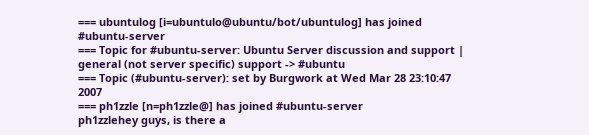=== ubuntulog [i=ubuntulo@ubuntu/bot/ubuntulog] has joined #ubuntu-server
=== Topic for #ubuntu-server: Ubuntu Server discussion and support | general (not server specific) support -> #ubuntu
=== Topic (#ubuntu-server): set by Burgwork at Wed Mar 28 23:10:47 2007
=== ph1zzle [n=ph1zzle@] has joined #ubuntu-server
ph1zzlehey guys, is there a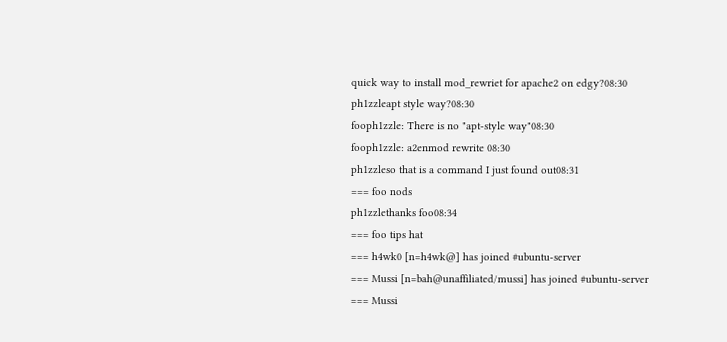quick way to install mod_rewriet for apache2 on edgy?08:30
ph1zzleapt style way?08:30
fooph1zzle: There is no "apt-style way"08:30
fooph1zzle: a2enmod rewrite 08:30
ph1zzleso that is a command I just found out08:31
=== foo nods
ph1zzlethanks foo08:34
=== foo tips hat
=== h4wk0 [n=h4wk@] has joined #ubuntu-server
=== Mussi [n=bah@unaffiliated/mussi] has joined #ubuntu-server
=== Mussi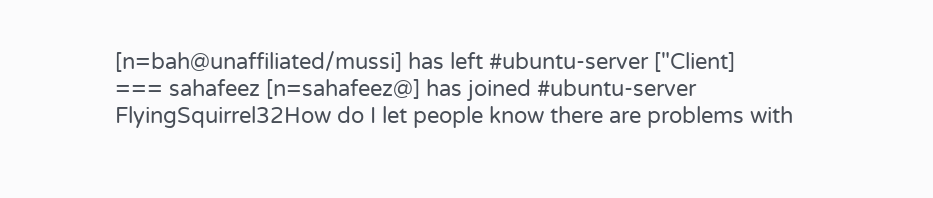[n=bah@unaffiliated/mussi] has left #ubuntu-server ["Client]
=== sahafeez [n=sahafeez@] has joined #ubuntu-server
FlyingSquirrel32How do I let people know there are problems with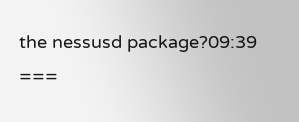the nessusd package?09:39
===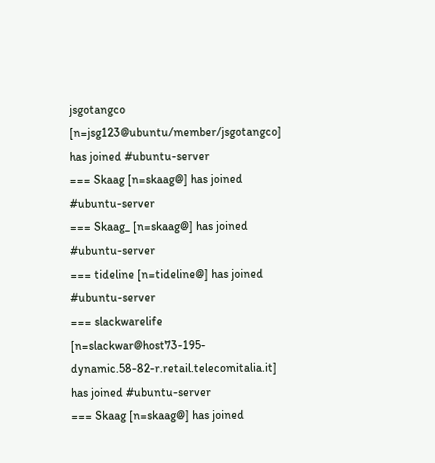jsgotangco [n=jsg123@ubuntu/member/jsgotangco] has joined #ubuntu-server
=== Skaag [n=skaag@] has joined #ubuntu-server
=== Skaag_ [n=skaag@] has joined #ubuntu-server
=== tideline [n=tideline@] has joined #ubuntu-server
=== slackwarelife [n=slackwar@host73-195-dynamic.58-82-r.retail.telecomitalia.it] has joined #ubuntu-server
=== Skaag [n=skaag@] has joined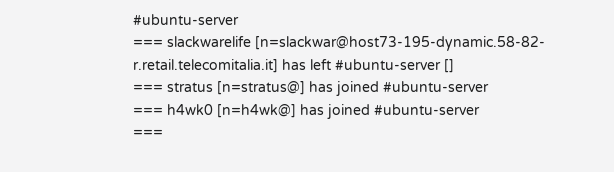#ubuntu-server
=== slackwarelife [n=slackwar@host73-195-dynamic.58-82-r.retail.telecomitalia.it] has left #ubuntu-server []
=== stratus [n=stratus@] has joined #ubuntu-server
=== h4wk0 [n=h4wk@] has joined #ubuntu-server
===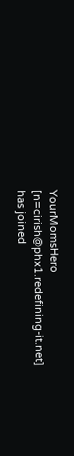YourMomsHero [n=cirish@phx1.redefining-it.net] has joined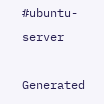#ubuntu-server

Generated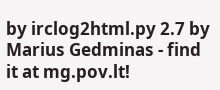by irclog2html.py 2.7 by Marius Gedminas - find it at mg.pov.lt!